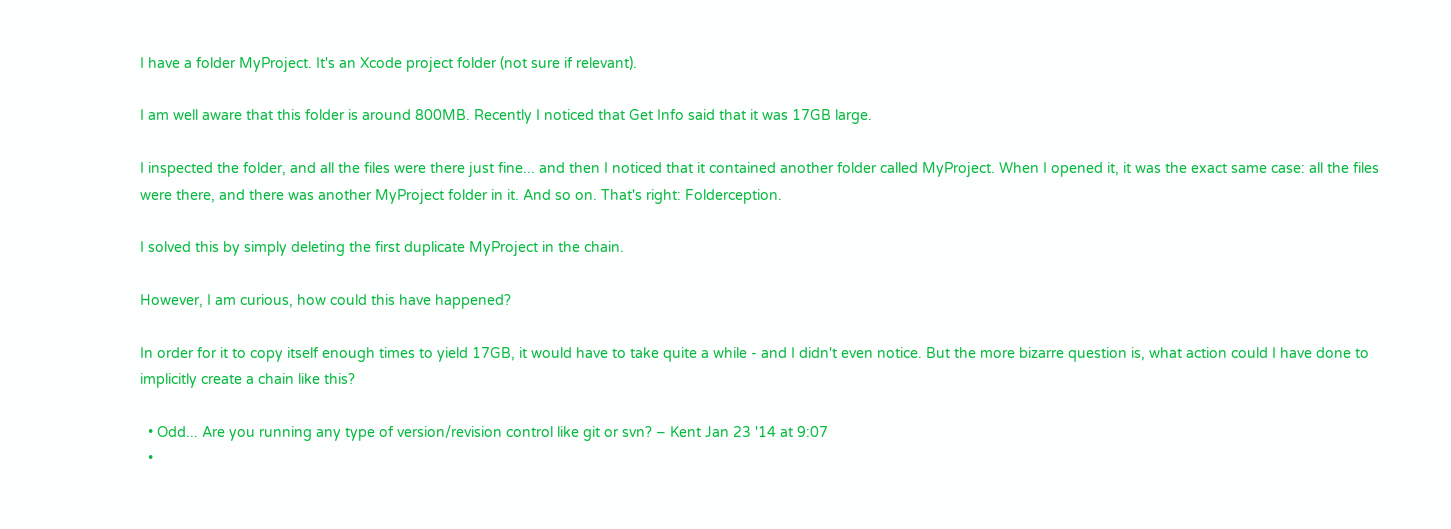I have a folder MyProject. It's an Xcode project folder (not sure if relevant).

I am well aware that this folder is around 800MB. Recently I noticed that Get Info said that it was 17GB large.

I inspected the folder, and all the files were there just fine... and then I noticed that it contained another folder called MyProject. When I opened it, it was the exact same case: all the files were there, and there was another MyProject folder in it. And so on. That's right: Folderception.

I solved this by simply deleting the first duplicate MyProject in the chain.

However, I am curious, how could this have happened?

In order for it to copy itself enough times to yield 17GB, it would have to take quite a while - and I didn't even notice. But the more bizarre question is, what action could I have done to implicitly create a chain like this?

  • Odd... Are you running any type of version/revision control like git or svn? – Kent Jan 23 '14 at 9:07
  •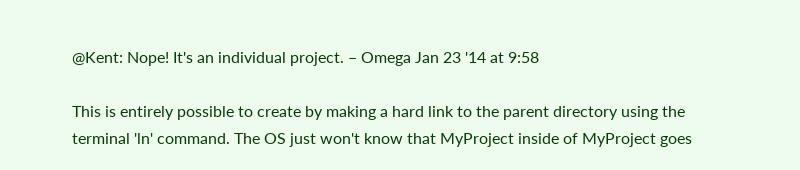@Kent: Nope! It's an individual project. – Omega Jan 23 '14 at 9:58

This is entirely possible to create by making a hard link to the parent directory using the terminal 'ln' command. The OS just won't know that MyProject inside of MyProject goes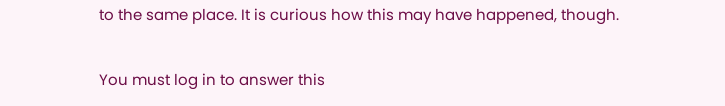to the same place. It is curious how this may have happened, though.

You must log in to answer this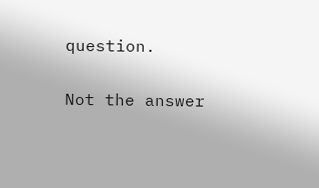question.

Not the answer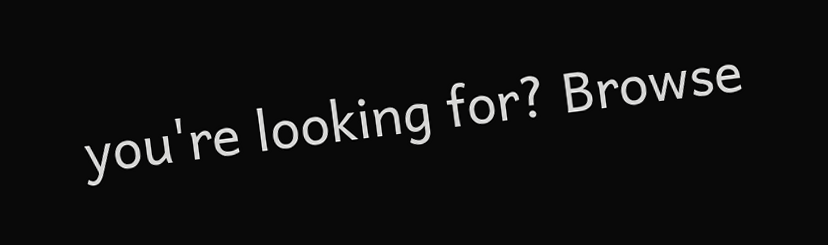you're looking for? Browse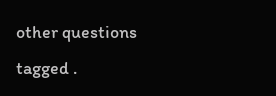other questions tagged .